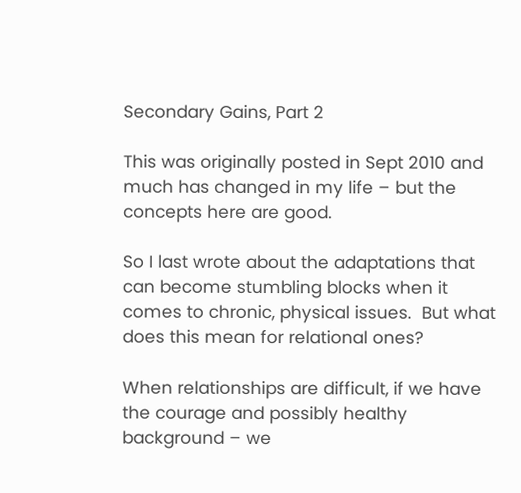Secondary Gains, Part 2

This was originally posted in Sept 2010 and much has changed in my life – but the concepts here are good.

So I last wrote about the adaptations that can become stumbling blocks when it comes to chronic, physical issues.  But what does this mean for relational ones?

When relationships are difficult, if we have the courage and possibly healthy background – we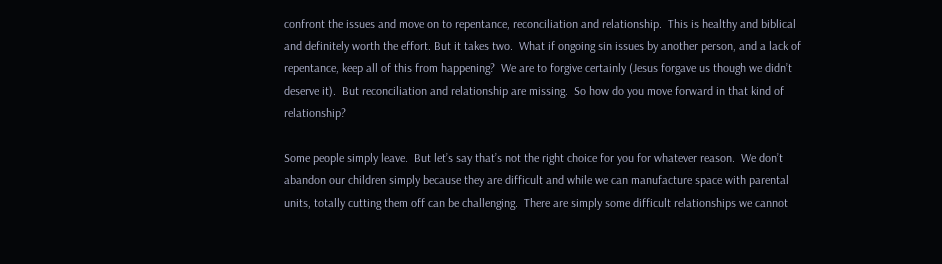confront the issues and move on to repentance, reconciliation and relationship.  This is healthy and biblical and definitely worth the effort. But it takes two.  What if ongoing sin issues by another person, and a lack of repentance, keep all of this from happening?  We are to forgive certainly (Jesus forgave us though we didn’t deserve it).  But reconciliation and relationship are missing.  So how do you move forward in that kind of relationship?

Some people simply leave.  But let’s say that’s not the right choice for you for whatever reason.  We don’t abandon our children simply because they are difficult and while we can manufacture space with parental units, totally cutting them off can be challenging.  There are simply some difficult relationships we cannot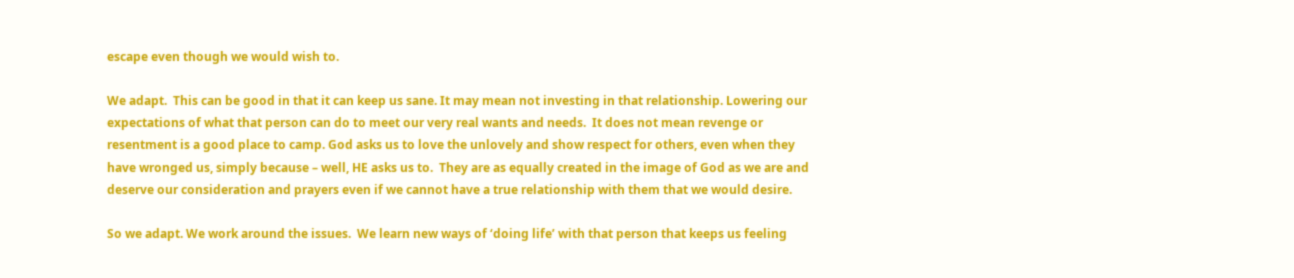escape even though we would wish to.

We adapt.  This can be good in that it can keep us sane. It may mean not investing in that relationship. Lowering our expectations of what that person can do to meet our very real wants and needs.  It does not mean revenge or resentment is a good place to camp. God asks us to love the unlovely and show respect for others, even when they have wronged us, simply because – well, HE asks us to.  They are as equally created in the image of God as we are and deserve our consideration and prayers even if we cannot have a true relationship with them that we would desire.

So we adapt. We work around the issues.  We learn new ways of ‘doing life’ with that person that keeps us feeling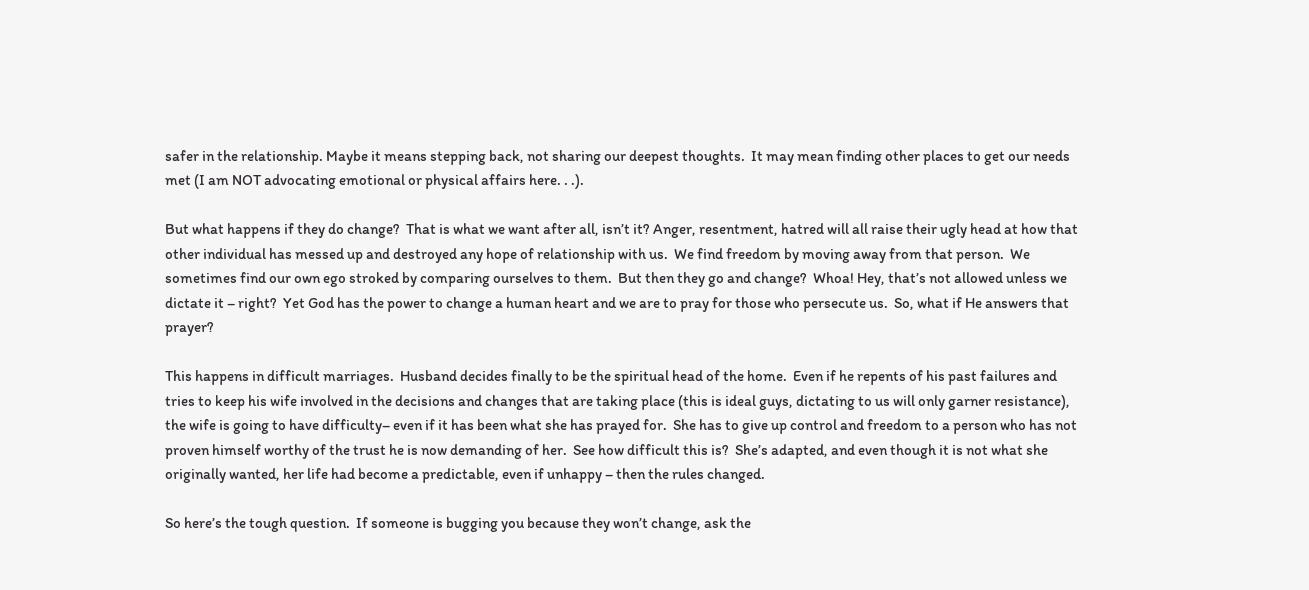safer in the relationship. Maybe it means stepping back, not sharing our deepest thoughts.  It may mean finding other places to get our needs met (I am NOT advocating emotional or physical affairs here. . .).

But what happens if they do change?  That is what we want after all, isn’t it? Anger, resentment, hatred will all raise their ugly head at how that other individual has messed up and destroyed any hope of relationship with us.  We find freedom by moving away from that person.  We sometimes find our own ego stroked by comparing ourselves to them.  But then they go and change?  Whoa! Hey, that’s not allowed unless we dictate it – right?  Yet God has the power to change a human heart and we are to pray for those who persecute us.  So, what if He answers that prayer?

This happens in difficult marriages.  Husband decides finally to be the spiritual head of the home.  Even if he repents of his past failures and tries to keep his wife involved in the decisions and changes that are taking place (this is ideal guys, dictating to us will only garner resistance), the wife is going to have difficulty– even if it has been what she has prayed for.  She has to give up control and freedom to a person who has not proven himself worthy of the trust he is now demanding of her.  See how difficult this is?  She’s adapted, and even though it is not what she originally wanted, her life had become a predictable, even if unhappy – then the rules changed.

So here’s the tough question.  If someone is bugging you because they won’t change, ask the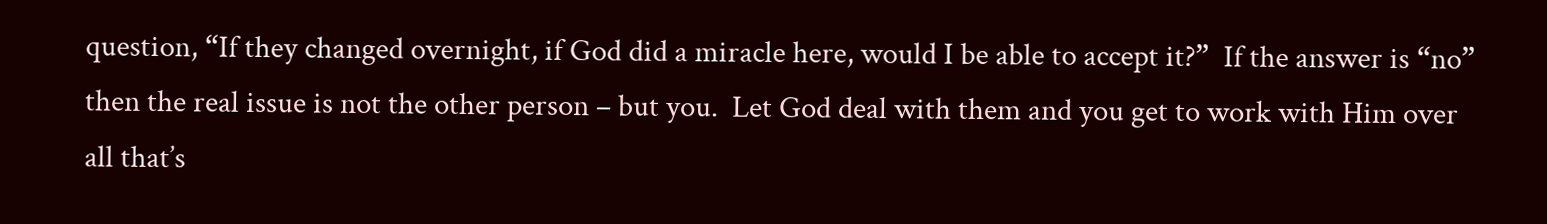question, “If they changed overnight, if God did a miracle here, would I be able to accept it?”  If the answer is “no” then the real issue is not the other person – but you.  Let God deal with them and you get to work with Him over all that’s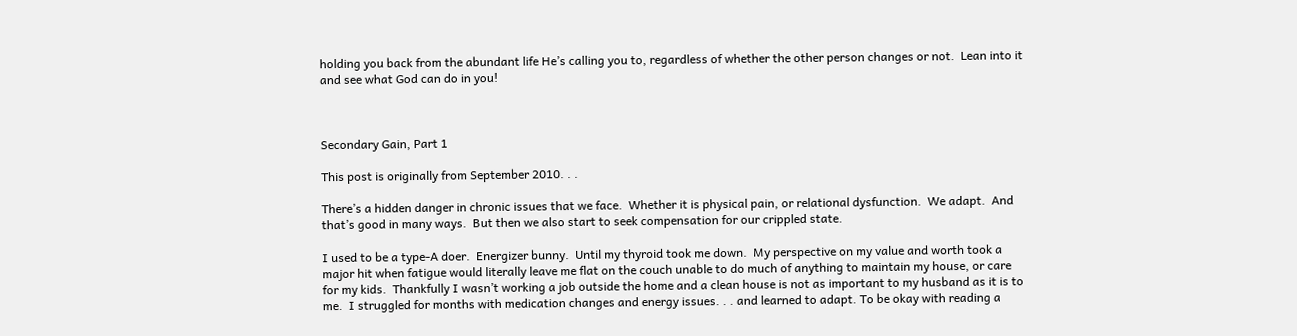holding you back from the abundant life He’s calling you to, regardless of whether the other person changes or not.  Lean into it and see what God can do in you!



Secondary Gain, Part 1

This post is originally from September 2010. . .

There’s a hidden danger in chronic issues that we face.  Whether it is physical pain, or relational dysfunction.  We adapt.  And that’s good in many ways.  But then we also start to seek compensation for our crippled state.

I used to be a type-A doer.  Energizer bunny.  Until my thyroid took me down.  My perspective on my value and worth took a major hit when fatigue would literally leave me flat on the couch unable to do much of anything to maintain my house, or care for my kids.  Thankfully I wasn’t working a job outside the home and a clean house is not as important to my husband as it is to me.  I struggled for months with medication changes and energy issues. . . and learned to adapt. To be okay with reading a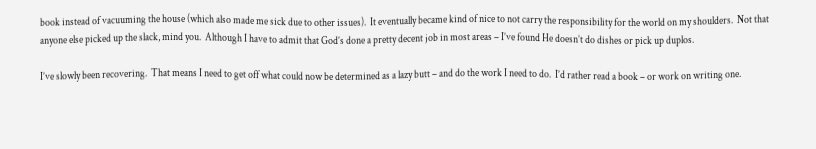book instead of vacuuming the house (which also made me sick due to other issues).  It eventually became kind of nice to not carry the responsibility for the world on my shoulders.  Not that anyone else picked up the slack, mind you.  Although I have to admit that God’s done a pretty decent job in most areas – I’ve found He doesn’t do dishes or pick up duplos.

I’ve slowly been recovering.  That means I need to get off what could now be determined as a lazy butt – and do the work I need to do.  I’d rather read a book – or work on writing one.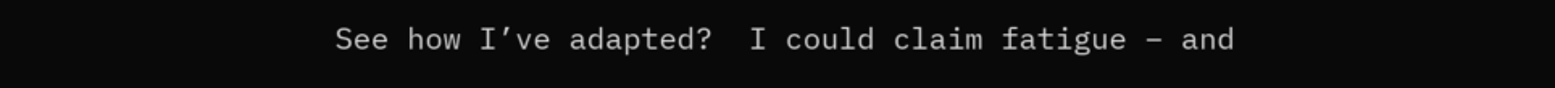See how I’ve adapted?  I could claim fatigue – and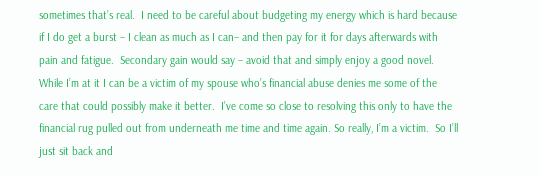sometimes that’s real.  I need to be careful about budgeting my energy which is hard because if I do get a burst – I clean as much as I can– and then pay for it for days afterwards with pain and fatigue.  Secondary gain would say – avoid that and simply enjoy a good novel.  While I’m at it I can be a victim of my spouse who’s financial abuse denies me some of the care that could possibly make it better.  I’ve come so close to resolving this only to have the financial rug pulled out from underneath me time and time again. So really, I’m a victim.  So I’ll just sit back and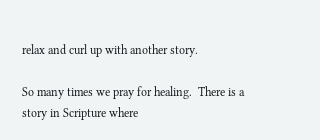relax and curl up with another story.

So many times we pray for healing.  There is a story in Scripture where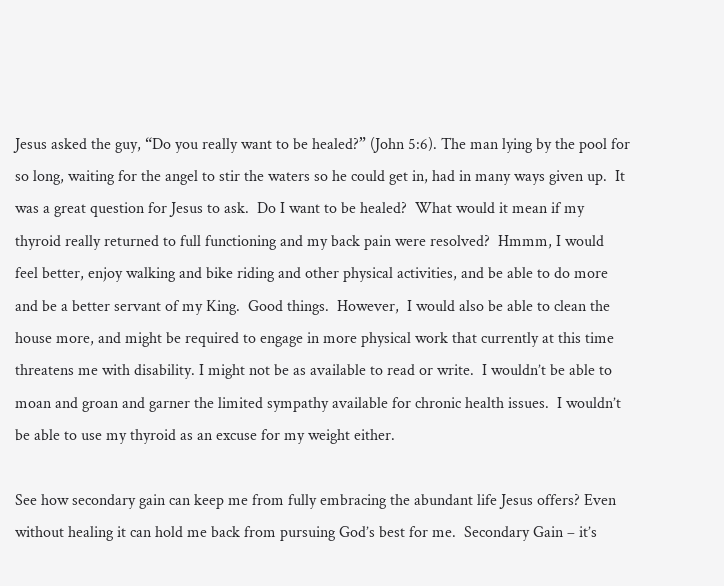Jesus asked the guy, “Do you really want to be healed?” (John 5:6). The man lying by the pool for so long, waiting for the angel to stir the waters so he could get in, had in many ways given up.  It was a great question for Jesus to ask.  Do I want to be healed?  What would it mean if my thyroid really returned to full functioning and my back pain were resolved?  Hmmm, I would feel better, enjoy walking and bike riding and other physical activities, and be able to do more and be a better servant of my King.  Good things.  However,  I would also be able to clean the house more, and might be required to engage in more physical work that currently at this time threatens me with disability. I might not be as available to read or write.  I wouldn’t be able to moan and groan and garner the limited sympathy available for chronic health issues.  I wouldn’t be able to use my thyroid as an excuse for my weight either.

See how secondary gain can keep me from fully embracing the abundant life Jesus offers? Even without healing it can hold me back from pursuing God’s best for me.  Secondary Gain – it’s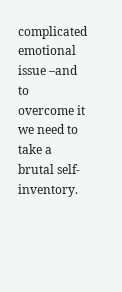complicated emotional issue –and to overcome it we need to take a brutal self-inventory.